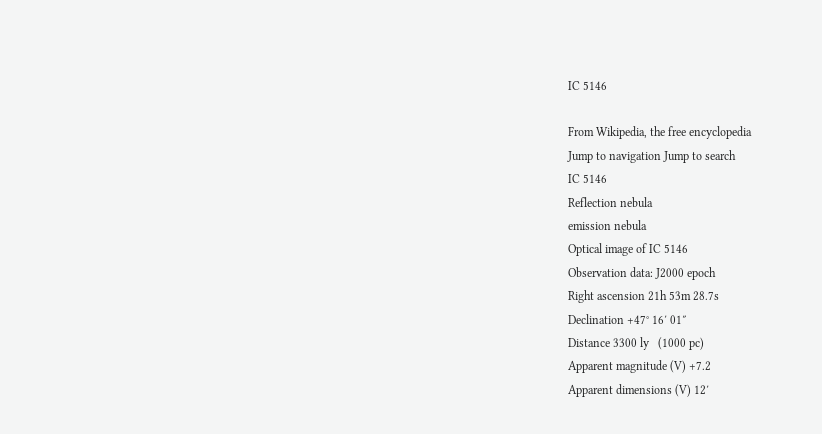IC 5146

From Wikipedia, the free encyclopedia
Jump to navigation Jump to search
IC 5146
Reflection nebula
emission nebula
Optical image of IC 5146
Observation data: J2000 epoch
Right ascension 21h 53m 28.7s
Declination +47° 16′ 01″
Distance 3300 ly   (1000 pc)
Apparent magnitude (V) +7.2
Apparent dimensions (V) 12′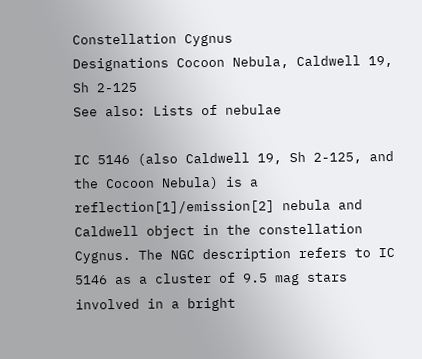Constellation Cygnus
Designations Cocoon Nebula, Caldwell 19, Sh 2-125
See also: Lists of nebulae

IC 5146 (also Caldwell 19, Sh 2-125, and the Cocoon Nebula) is a reflection[1]/emission[2] nebula and Caldwell object in the constellation Cygnus. The NGC description refers to IC 5146 as a cluster of 9.5 mag stars involved in a bright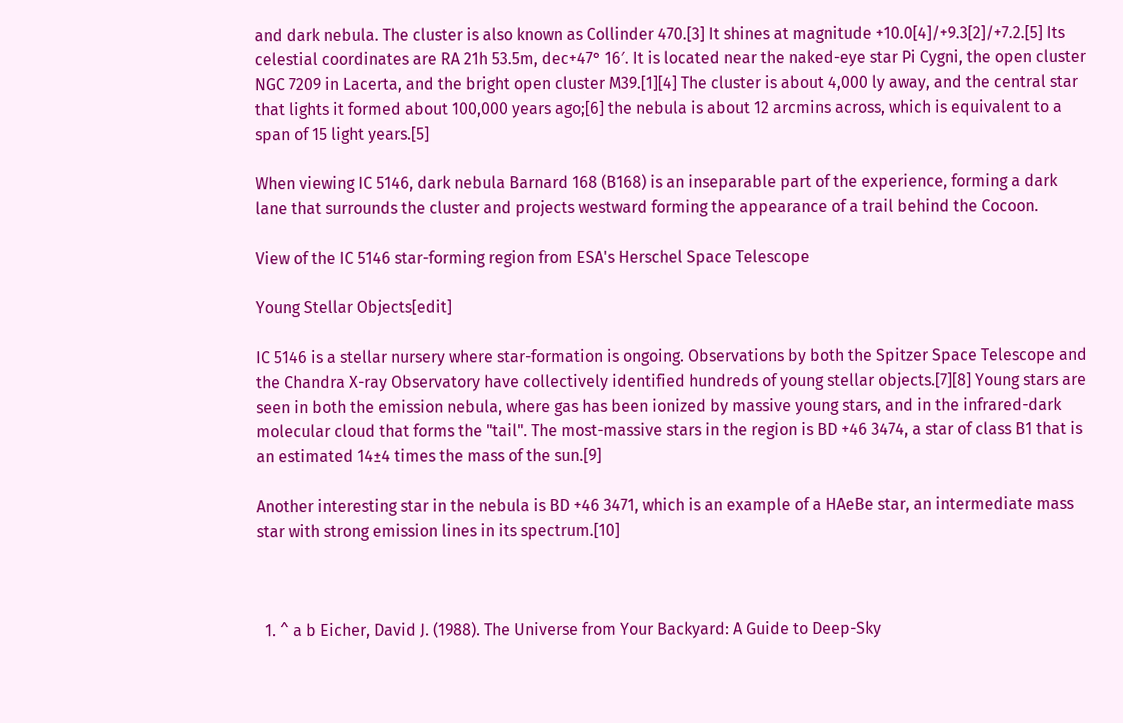and dark nebula. The cluster is also known as Collinder 470.[3] It shines at magnitude +10.0[4]/+9.3[2]/+7.2.[5] Its celestial coordinates are RA 21h 53.5m, dec+47° 16′. It is located near the naked-eye star Pi Cygni, the open cluster NGC 7209 in Lacerta, and the bright open cluster M39.[1][4] The cluster is about 4,000 ly away, and the central star that lights it formed about 100,000 years ago;[6] the nebula is about 12 arcmins across, which is equivalent to a span of 15 light years.[5]

When viewing IC 5146, dark nebula Barnard 168 (B168) is an inseparable part of the experience, forming a dark lane that surrounds the cluster and projects westward forming the appearance of a trail behind the Cocoon.

View of the IC 5146 star-forming region from ESA's Herschel Space Telescope

Young Stellar Objects[edit]

IC 5146 is a stellar nursery where star-formation is ongoing. Observations by both the Spitzer Space Telescope and the Chandra X-ray Observatory have collectively identified hundreds of young stellar objects.[7][8] Young stars are seen in both the emission nebula, where gas has been ionized by massive young stars, and in the infrared-dark molecular cloud that forms the "tail". The most-massive stars in the region is BD +46 3474, a star of class B1 that is an estimated 14±4 times the mass of the sun.[9]

Another interesting star in the nebula is BD +46 3471, which is an example of a HAeBe star, an intermediate mass star with strong emission lines in its spectrum.[10]



  1. ^ a b Eicher, David J. (1988). The Universe from Your Backyard: A Guide to Deep-Sky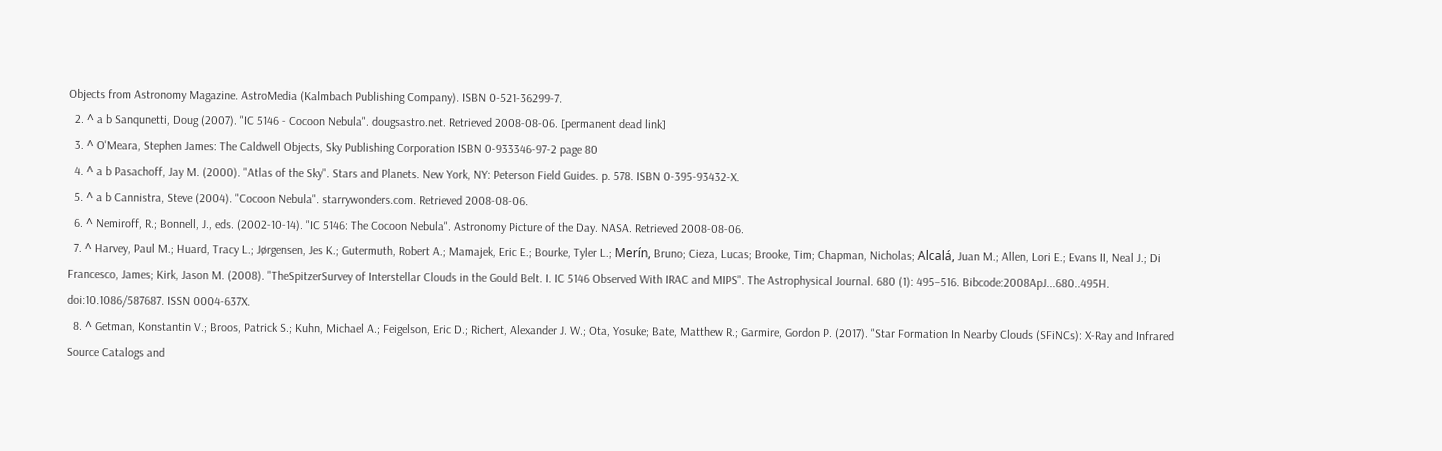Objects from Astronomy Magazine. AstroMedia (Kalmbach Publishing Company). ISBN 0-521-36299-7.
  2. ^ a b Sanqunetti, Doug (2007). "IC 5146 - Cocoon Nebula". dougsastro.net. Retrieved 2008-08-06. [permanent dead link]
  3. ^ O'Meara, Stephen James: The Caldwell Objects, Sky Publishing Corporation ISBN 0-933346-97-2 page 80
  4. ^ a b Pasachoff, Jay M. (2000). "Atlas of the Sky". Stars and Planets. New York, NY: Peterson Field Guides. p. 578. ISBN 0-395-93432-X.
  5. ^ a b Cannistra, Steve (2004). "Cocoon Nebula". starrywonders.com. Retrieved 2008-08-06.
  6. ^ Nemiroff, R.; Bonnell, J., eds. (2002-10-14). "IC 5146: The Cocoon Nebula". Astronomy Picture of the Day. NASA. Retrieved 2008-08-06.
  7. ^ Harvey, Paul M.; Huard, Tracy L.; Jørgensen, Jes K.; Gutermuth, Robert A.; Mamajek, Eric E.; Bourke, Tyler L.; Merín, Bruno; Cieza, Lucas; Brooke, Tim; Chapman, Nicholas; Alcalá, Juan M.; Allen, Lori E.; Evans II, Neal J.; Di Francesco, James; Kirk, Jason M. (2008). "TheSpitzerSurvey of Interstellar Clouds in the Gould Belt. I. IC 5146 Observed With IRAC and MIPS". The Astrophysical Journal. 680 (1): 495–516. Bibcode:2008ApJ...680..495H. doi:10.1086/587687. ISSN 0004-637X.
  8. ^ Getman, Konstantin V.; Broos, Patrick S.; Kuhn, Michael A.; Feigelson, Eric D.; Richert, Alexander J. W.; Ota, Yosuke; Bate, Matthew R.; Garmire, Gordon P. (2017). "Star Formation In Nearby Clouds (SFiNCs): X-Ray and Infrared Source Catalogs and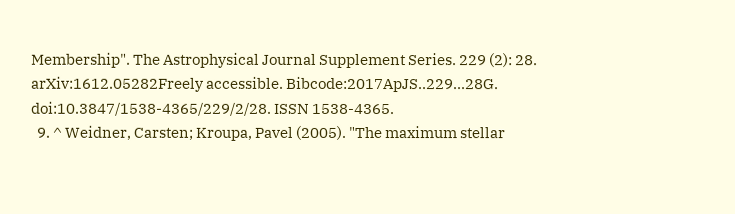Membership". The Astrophysical Journal Supplement Series. 229 (2): 28. arXiv:1612.05282Freely accessible. Bibcode:2017ApJS..229...28G. doi:10.3847/1538-4365/229/2/28. ISSN 1538-4365.
  9. ^ Weidner, Carsten; Kroupa, Pavel (2005). "The maximum stellar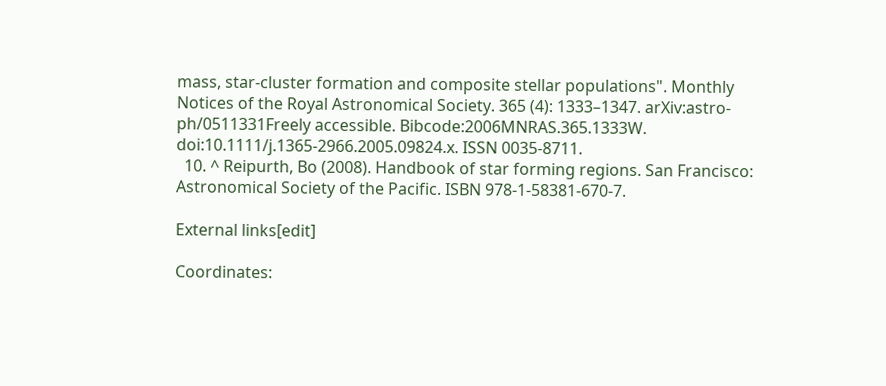mass, star-cluster formation and composite stellar populations". Monthly Notices of the Royal Astronomical Society. 365 (4): 1333–1347. arXiv:astro-ph/0511331Freely accessible. Bibcode:2006MNRAS.365.1333W. doi:10.1111/j.1365-2966.2005.09824.x. ISSN 0035-8711.
  10. ^ Reipurth, Bo (2008). Handbook of star forming regions. San Francisco: Astronomical Society of the Pacific. ISBN 978-1-58381-670-7.

External links[edit]

Coordinates: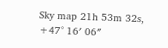Sky map 21h 53m 32s, +47° 16′ 06″